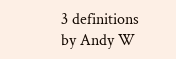3 definitions by Andy W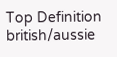Top Definition
british/aussie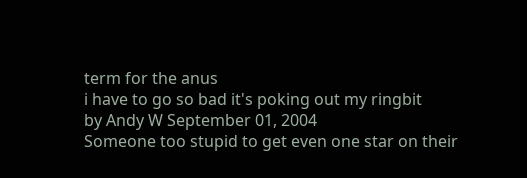term for the anus
i have to go so bad it's poking out my ringbit
by Andy W September 01, 2004
Someone too stupid to get even one star on their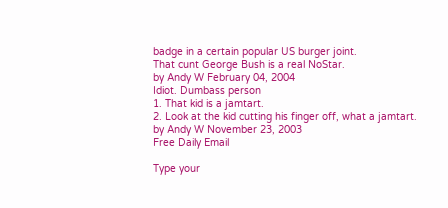badge in a certain popular US burger joint.
That cunt George Bush is a real NoStar.
by Andy W February 04, 2004
Idiot. Dumbass person
1. That kid is a jamtart.
2. Look at the kid cutting his finger off, what a jamtart.
by Andy W November 23, 2003
Free Daily Email

Type your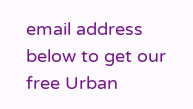email address below to get our free Urban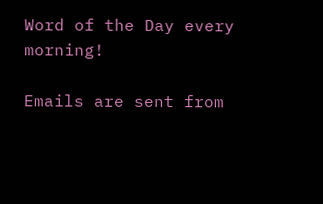Word of the Day every morning!

Emails are sent from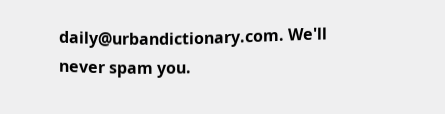daily@urbandictionary.com. We'll never spam you.